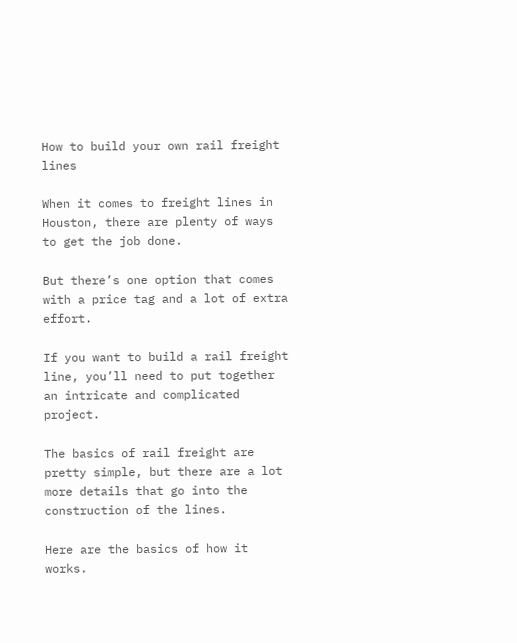How to build your own rail freight lines

When it comes to freight lines in Houston, there are plenty of ways to get the job done.

But there’s one option that comes with a price tag and a lot of extra effort.

If you want to build a rail freight line, you’ll need to put together an intricate and complicated project.

The basics of rail freight are pretty simple, but there are a lot more details that go into the construction of the lines.

Here are the basics of how it works.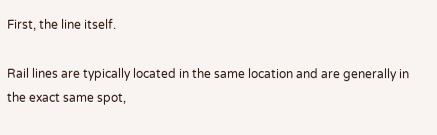First, the line itself.

Rail lines are typically located in the same location and are generally in the exact same spot,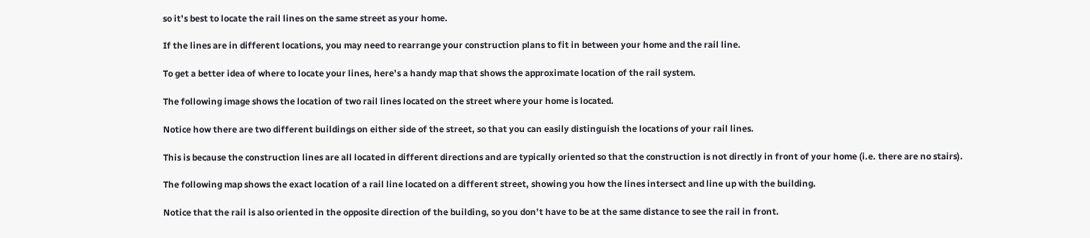so it’s best to locate the rail lines on the same street as your home.

If the lines are in different locations, you may need to rearrange your construction plans to fit in between your home and the rail line.

To get a better idea of where to locate your lines, here’s a handy map that shows the approximate location of the rail system.

The following image shows the location of two rail lines located on the street where your home is located.

Notice how there are two different buildings on either side of the street, so that you can easily distinguish the locations of your rail lines.

This is because the construction lines are all located in different directions and are typically oriented so that the construction is not directly in front of your home (i.e. there are no stairs).

The following map shows the exact location of a rail line located on a different street, showing you how the lines intersect and line up with the building.

Notice that the rail is also oriented in the opposite direction of the building, so you don’t have to be at the same distance to see the rail in front.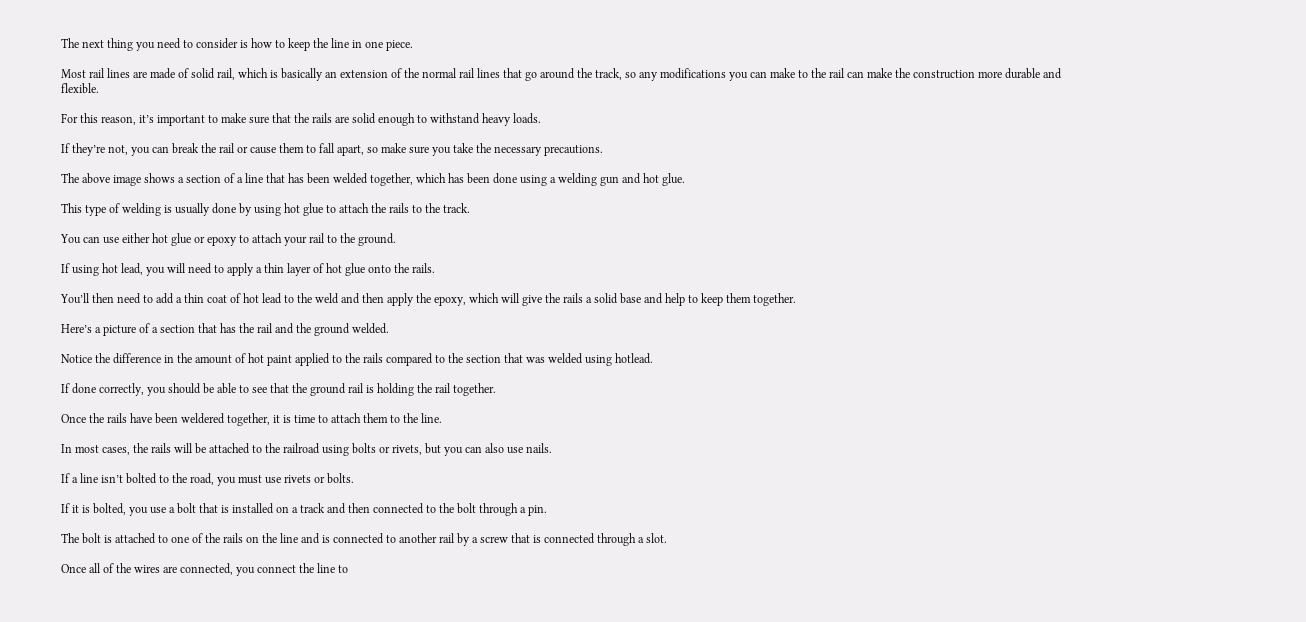The next thing you need to consider is how to keep the line in one piece.

Most rail lines are made of solid rail, which is basically an extension of the normal rail lines that go around the track, so any modifications you can make to the rail can make the construction more durable and flexible.

For this reason, it’s important to make sure that the rails are solid enough to withstand heavy loads.

If they’re not, you can break the rail or cause them to fall apart, so make sure you take the necessary precautions.

The above image shows a section of a line that has been welded together, which has been done using a welding gun and hot glue.

This type of welding is usually done by using hot glue to attach the rails to the track.

You can use either hot glue or epoxy to attach your rail to the ground.

If using hot lead, you will need to apply a thin layer of hot glue onto the rails.

You’ll then need to add a thin coat of hot lead to the weld and then apply the epoxy, which will give the rails a solid base and help to keep them together.

Here’s a picture of a section that has the rail and the ground welded.

Notice the difference in the amount of hot paint applied to the rails compared to the section that was welded using hotlead.

If done correctly, you should be able to see that the ground rail is holding the rail together.

Once the rails have been weldered together, it is time to attach them to the line.

In most cases, the rails will be attached to the railroad using bolts or rivets, but you can also use nails.

If a line isn’t bolted to the road, you must use rivets or bolts.

If it is bolted, you use a bolt that is installed on a track and then connected to the bolt through a pin.

The bolt is attached to one of the rails on the line and is connected to another rail by a screw that is connected through a slot.

Once all of the wires are connected, you connect the line to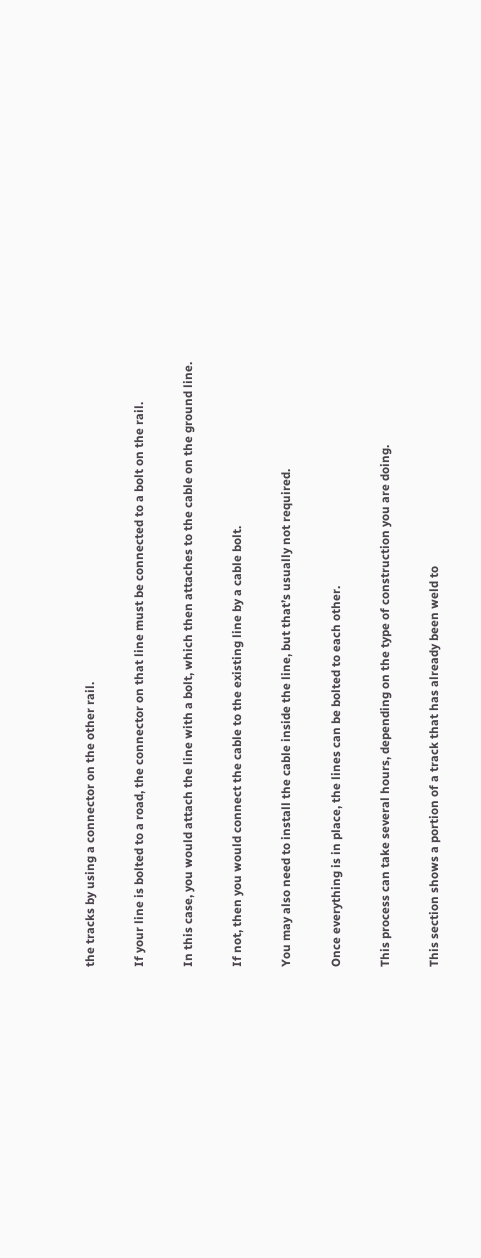the tracks by using a connector on the other rail.

If your line is bolted to a road, the connector on that line must be connected to a bolt on the rail.

In this case, you would attach the line with a bolt, which then attaches to the cable on the ground line.

If not, then you would connect the cable to the existing line by a cable bolt.

You may also need to install the cable inside the line, but that’s usually not required.

Once everything is in place, the lines can be bolted to each other.

This process can take several hours, depending on the type of construction you are doing.

This section shows a portion of a track that has already been weld to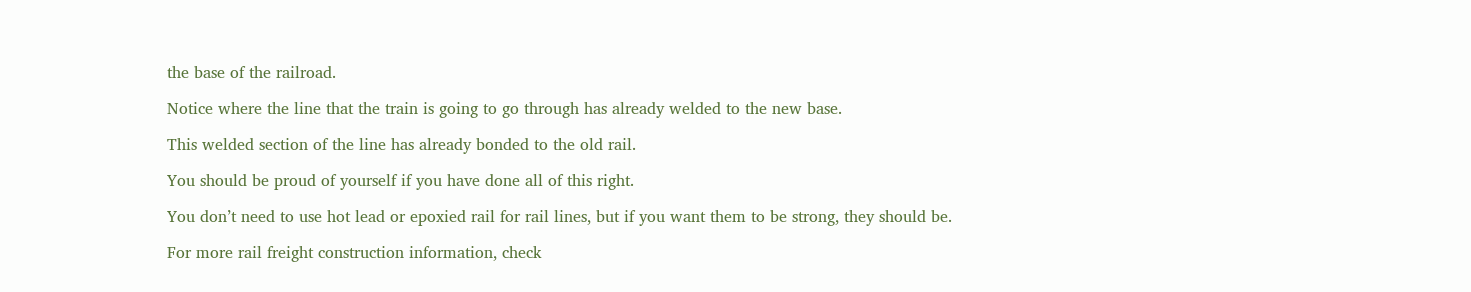the base of the railroad.

Notice where the line that the train is going to go through has already welded to the new base.

This welded section of the line has already bonded to the old rail.

You should be proud of yourself if you have done all of this right.

You don’t need to use hot lead or epoxied rail for rail lines, but if you want them to be strong, they should be.

For more rail freight construction information, check